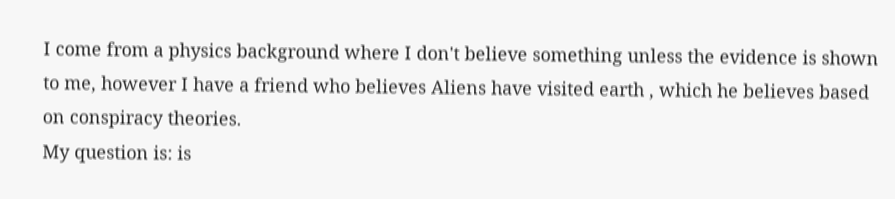I come from a physics background where I don't believe something unless the evidence is shown to me, however I have a friend who believes Aliens have visited earth , which he believes based on conspiracy theories.
My question is: is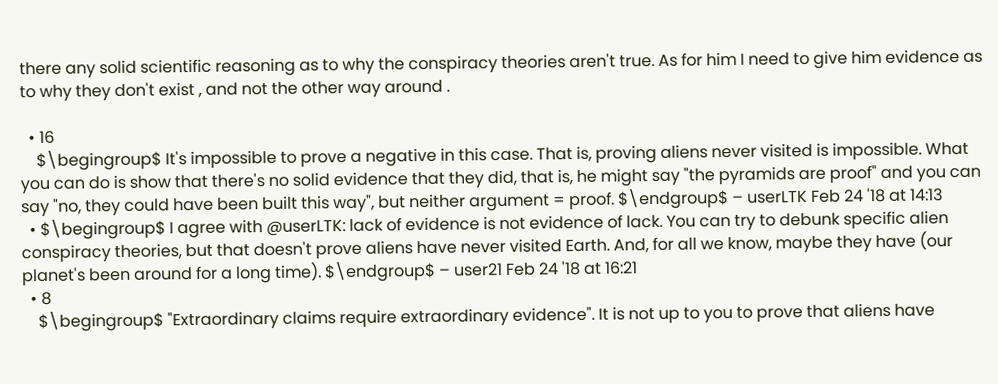there any solid scientific reasoning as to why the conspiracy theories aren't true. As for him I need to give him evidence as to why they don't exist , and not the other way around .

  • 16
    $\begingroup$ It's impossible to prove a negative in this case. That is, proving aliens never visited is impossible. What you can do is show that there's no solid evidence that they did, that is, he might say "the pyramids are proof" and you can say "no, they could have been built this way", but neither argument = proof. $\endgroup$ – userLTK Feb 24 '18 at 14:13
  • $\begingroup$ I agree with @userLTK: lack of evidence is not evidence of lack. You can try to debunk specific alien conspiracy theories, but that doesn't prove aliens have never visited Earth. And, for all we know, maybe they have (our planet's been around for a long time). $\endgroup$ – user21 Feb 24 '18 at 16:21
  • 8
    $\begingroup$ "Extraordinary claims require extraordinary evidence". It is not up to you to prove that aliens have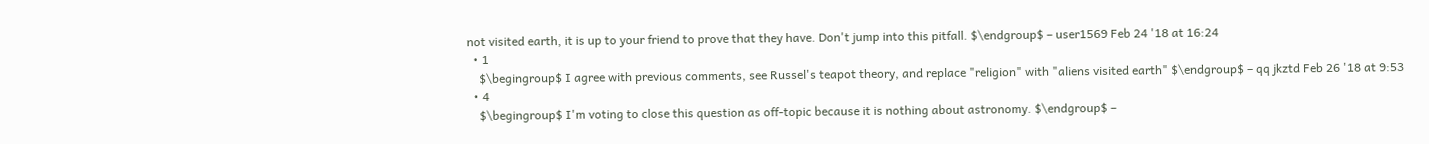not visited earth, it is up to your friend to prove that they have. Don't jump into this pitfall. $\endgroup$ – user1569 Feb 24 '18 at 16:24
  • 1
    $\begingroup$ I agree with previous comments, see Russel's teapot theory, and replace "religion" with "aliens visited earth" $\endgroup$ – qq jkztd Feb 26 '18 at 9:53
  • 4
    $\begingroup$ I'm voting to close this question as off-topic because it is nothing about astronomy. $\endgroup$ –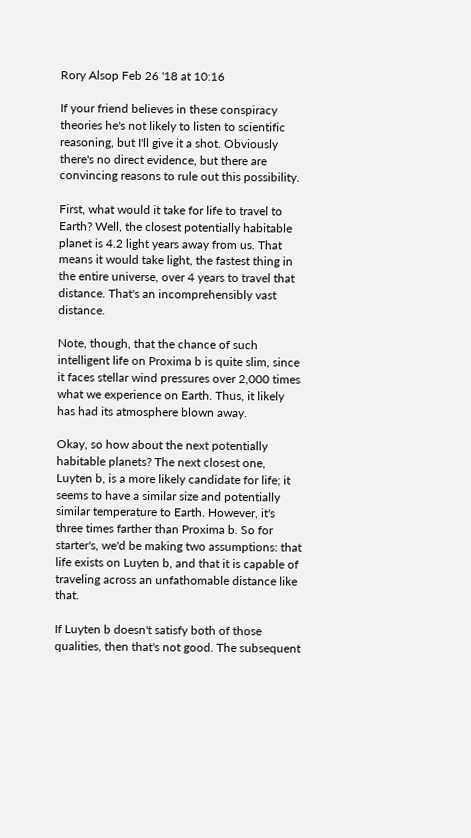Rory Alsop Feb 26 '18 at 10:16

If your friend believes in these conspiracy theories he's not likely to listen to scientific reasoning, but I'll give it a shot. Obviously there's no direct evidence, but there are convincing reasons to rule out this possibility.

First, what would it take for life to travel to Earth? Well, the closest potentially habitable planet is 4.2 light years away from us. That means it would take light, the fastest thing in the entire universe, over 4 years to travel that distance. That's an incomprehensibly vast distance.

Note, though, that the chance of such intelligent life on Proxima b is quite slim, since it faces stellar wind pressures over 2,000 times what we experience on Earth. Thus, it likely has had its atmosphere blown away.

Okay, so how about the next potentially habitable planets? The next closest one, Luyten b, is a more likely candidate for life; it seems to have a similar size and potentially similar temperature to Earth. However, it's three times farther than Proxima b. So for starter's, we'd be making two assumptions: that life exists on Luyten b, and that it is capable of traveling across an unfathomable distance like that.

If Luyten b doesn't satisfy both of those qualities, then that's not good. The subsequent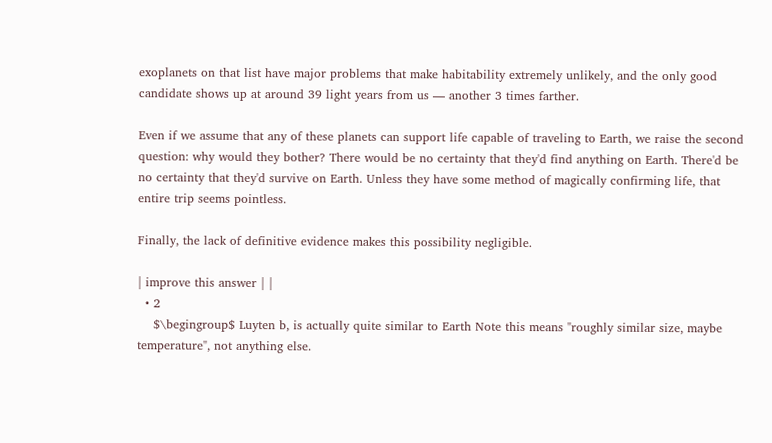exoplanets on that list have major problems that make habitability extremely unlikely, and the only good candidate shows up at around 39 light years from us — another 3 times farther.

Even if we assume that any of these planets can support life capable of traveling to Earth, we raise the second question: why would they bother? There would be no certainty that they'd find anything on Earth. There'd be no certainty that they'd survive on Earth. Unless they have some method of magically confirming life, that entire trip seems pointless.

Finally, the lack of definitive evidence makes this possibility negligible.

| improve this answer | |
  • 2
    $\begingroup$ Luyten b, is actually quite similar to Earth Note this means "roughly similar size, maybe temperature", not anything else.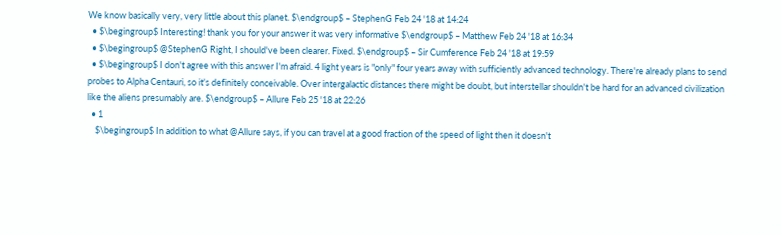We know basically very, very little about this planet. $\endgroup$ – StephenG Feb 24 '18 at 14:24
  • $\begingroup$ Interesting! thank you for your answer it was very informative $\endgroup$ – Matthew Feb 24 '18 at 16:34
  • $\begingroup$ @StephenG Right, I should've been clearer. Fixed. $\endgroup$ – Sir Cumference Feb 24 '18 at 19:59
  • $\begingroup$ I don't agree with this answer I'm afraid. 4 light years is "only" four years away with sufficiently advanced technology. There're already plans to send probes to Alpha Centauri, so it's definitely conceivable. Over intergalactic distances there might be doubt, but interstellar shouldn't be hard for an advanced civilization like the aliens presumably are. $\endgroup$ – Allure Feb 25 '18 at 22:26
  • 1
    $\begingroup$ In addition to what @Allure says, if you can travel at a good fraction of the speed of light then it doesn't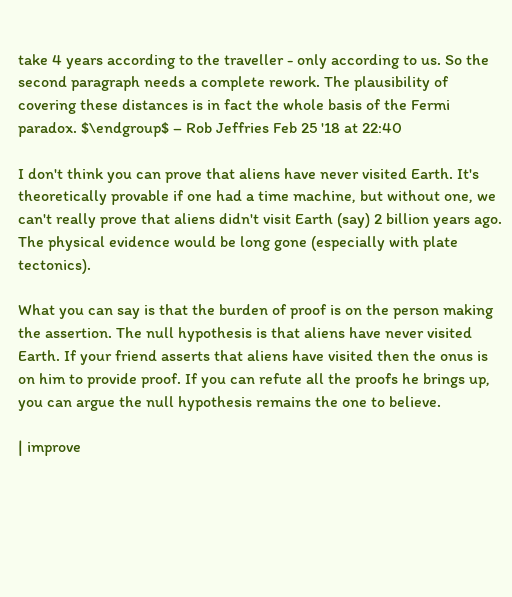take 4 years according to the traveller - only according to us. So the second paragraph needs a complete rework. The plausibility of covering these distances is in fact the whole basis of the Fermi paradox. $\endgroup$ – Rob Jeffries Feb 25 '18 at 22:40

I don't think you can prove that aliens have never visited Earth. It's theoretically provable if one had a time machine, but without one, we can't really prove that aliens didn't visit Earth (say) 2 billion years ago. The physical evidence would be long gone (especially with plate tectonics).

What you can say is that the burden of proof is on the person making the assertion. The null hypothesis is that aliens have never visited Earth. If your friend asserts that aliens have visited then the onus is on him to provide proof. If you can refute all the proofs he brings up, you can argue the null hypothesis remains the one to believe.

| improve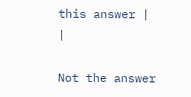this answer | |

Not the answer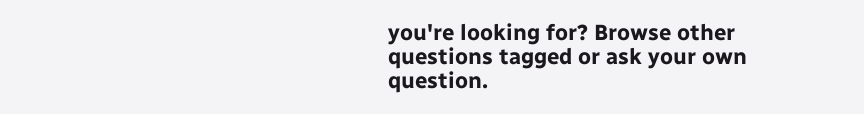you're looking for? Browse other questions tagged or ask your own question.